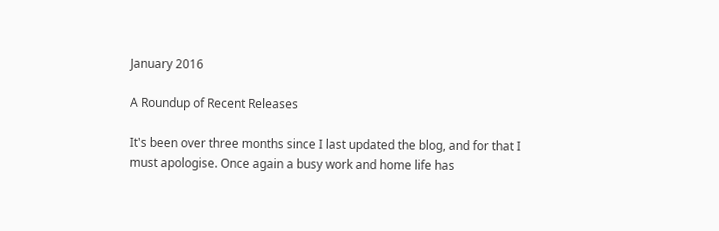January 2016

A Roundup of Recent Releases

It's been over three months since I last updated the blog, and for that I must apologise. Once again a busy work and home life has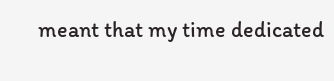meant that my time dedicated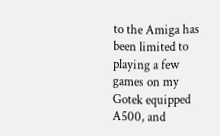to the Amiga has been limited to playing a few games on my Gotek equipped A500, and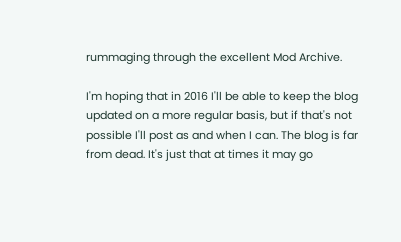rummaging through the excellent Mod Archive.

I'm hoping that in 2016 I'll be able to keep the blog updated on a more regular basis, but if that's not possible I'll post as and when I can. The blog is far from dead. It's just that at times it may go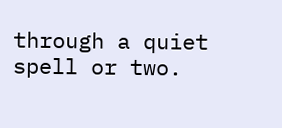through a quiet spell or two.